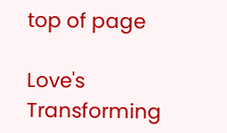top of page

Love's Transforming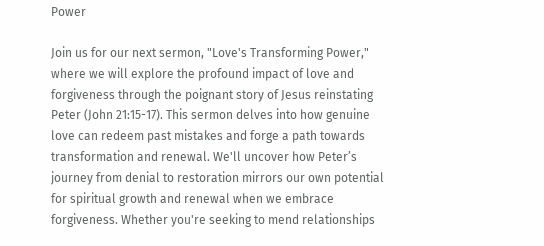Power

Join us for our next sermon, "Love's Transforming Power," where we will explore the profound impact of love and forgiveness through the poignant story of Jesus reinstating Peter (John 21:15-17). This sermon delves into how genuine love can redeem past mistakes and forge a path towards transformation and renewal. We'll uncover how Peter’s journey from denial to restoration mirrors our own potential for spiritual growth and renewal when we embrace forgiveness. Whether you're seeking to mend relationships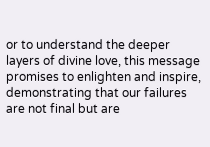or to understand the deeper layers of divine love, this message promises to enlighten and inspire, demonstrating that our failures are not final but are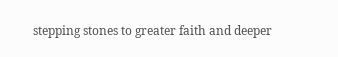stepping stones to greater faith and deeper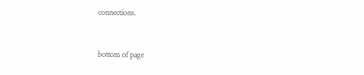connections.


bottom of page